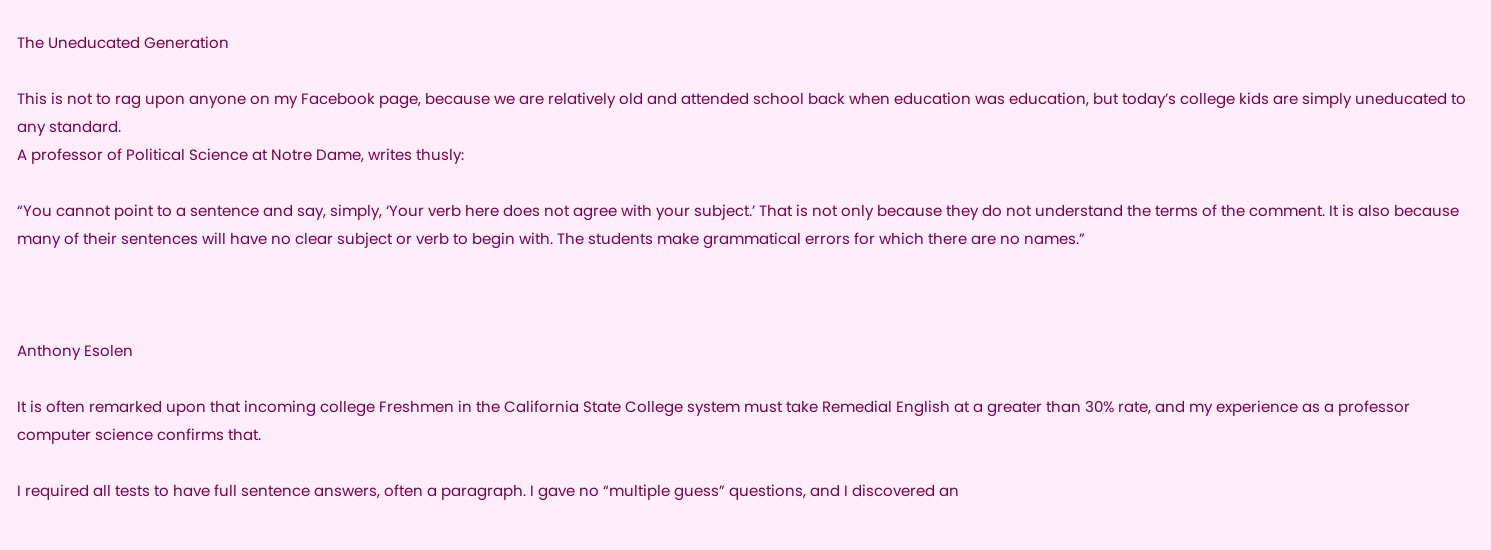The Uneducated Generation

This is not to rag upon anyone on my Facebook page, because we are relatively old and attended school back when education was education, but today’s college kids are simply uneducated to any standard.
A professor of Political Science at Notre Dame, writes thusly:

“You cannot point to a sentence and say, simply, ‘Your verb here does not agree with your subject.’ That is not only because they do not understand the terms of the comment. It is also because many of their sentences will have no clear subject or verb to begin with. The students make grammatical errors for which there are no names.”



Anthony Esolen

It is often remarked upon that incoming college Freshmen in the California State College system must take Remedial English at a greater than 30% rate, and my experience as a professor computer science confirms that.

I required all tests to have full sentence answers, often a paragraph. I gave no “multiple guess” questions, and I discovered an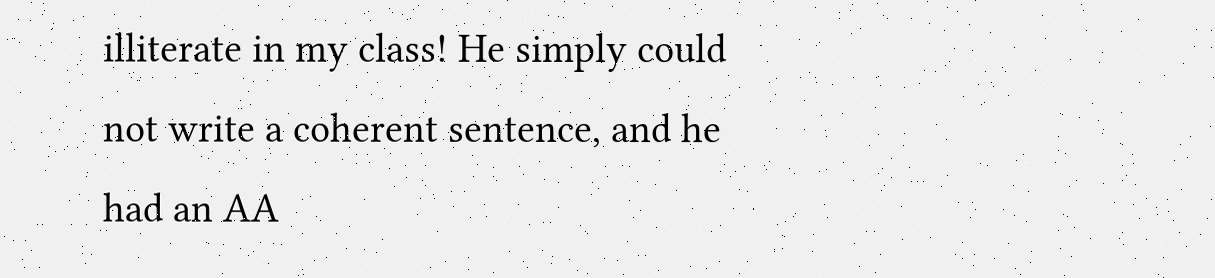illiterate in my class! He simply could not write a coherent sentence, and he had an AA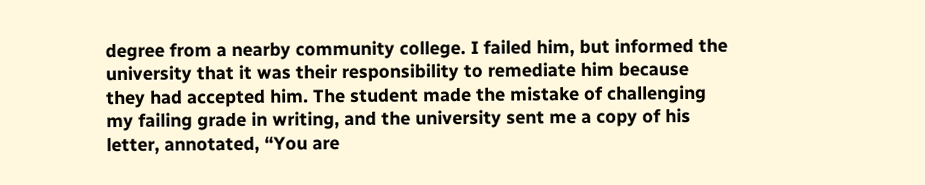degree from a nearby community college. I failed him, but informed the university that it was their responsibility to remediate him because they had accepted him. The student made the mistake of challenging my failing grade in writing, and the university sent me a copy of his letter, annotated, “You are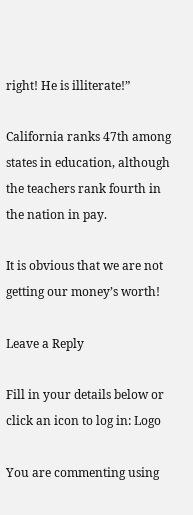right! He is illiterate!”

California ranks 47th among states in education, although the teachers rank fourth in the nation in pay.

It is obvious that we are not getting our money’s worth!

Leave a Reply

Fill in your details below or click an icon to log in: Logo

You are commenting using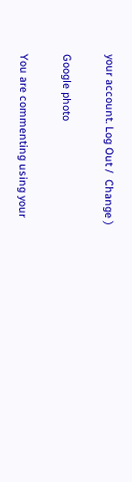your account. Log Out /  Change )

Google photo

You are commenting using your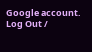Google account. Log Out /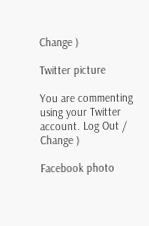Change )

Twitter picture

You are commenting using your Twitter account. Log Out /  Change )

Facebook photo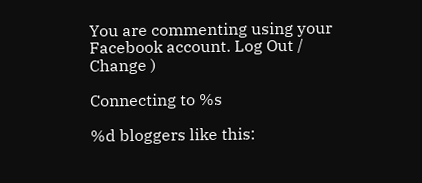You are commenting using your Facebook account. Log Out /  Change )

Connecting to %s

%d bloggers like this: